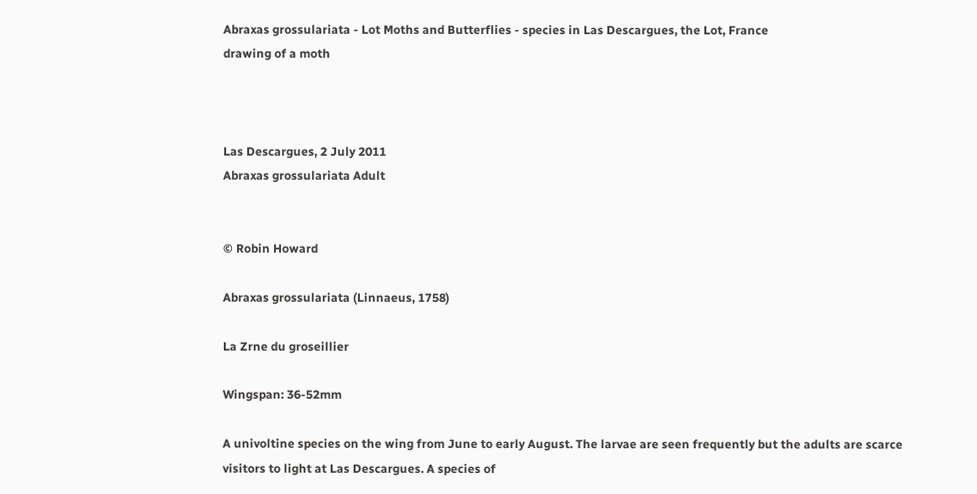Abraxas grossulariata - Lot Moths and Butterflies - species in Las Descargues, the Lot, France
drawing of a moth



Las Descargues, 2 July 2011
Abraxas grossulariata Adult


© Robin Howard

Abraxas grossulariata (Linnaeus, 1758)

La Zrne du groseillier

Wingspan: 36-52mm

A univoltine species on the wing from June to early August. The larvae are seen frequently but the adults are scarce visitors to light at Las Descargues. A species of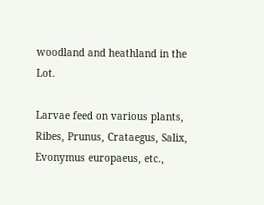woodland and heathland in the Lot.

Larvae feed on various plants, Ribes, Prunus, Crataegus, Salix, Evonymus europaeus, etc.,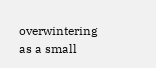overwintering as a small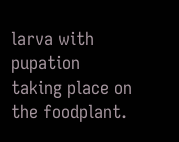larva with pupation taking place on the foodplant.